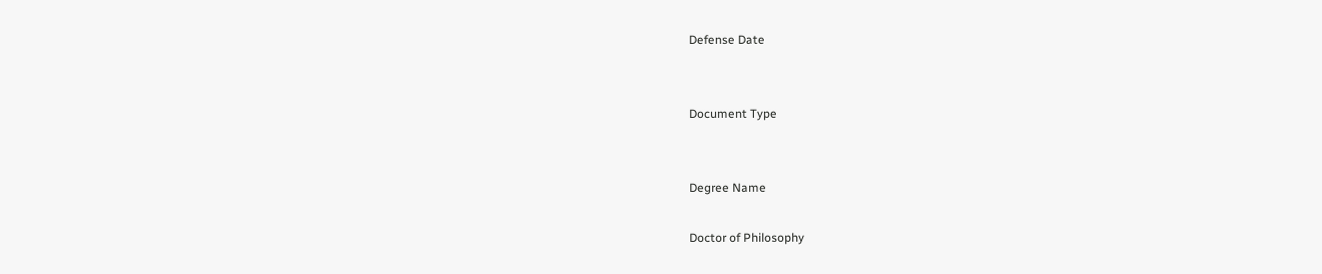Defense Date


Document Type


Degree Name

Doctor of Philosophy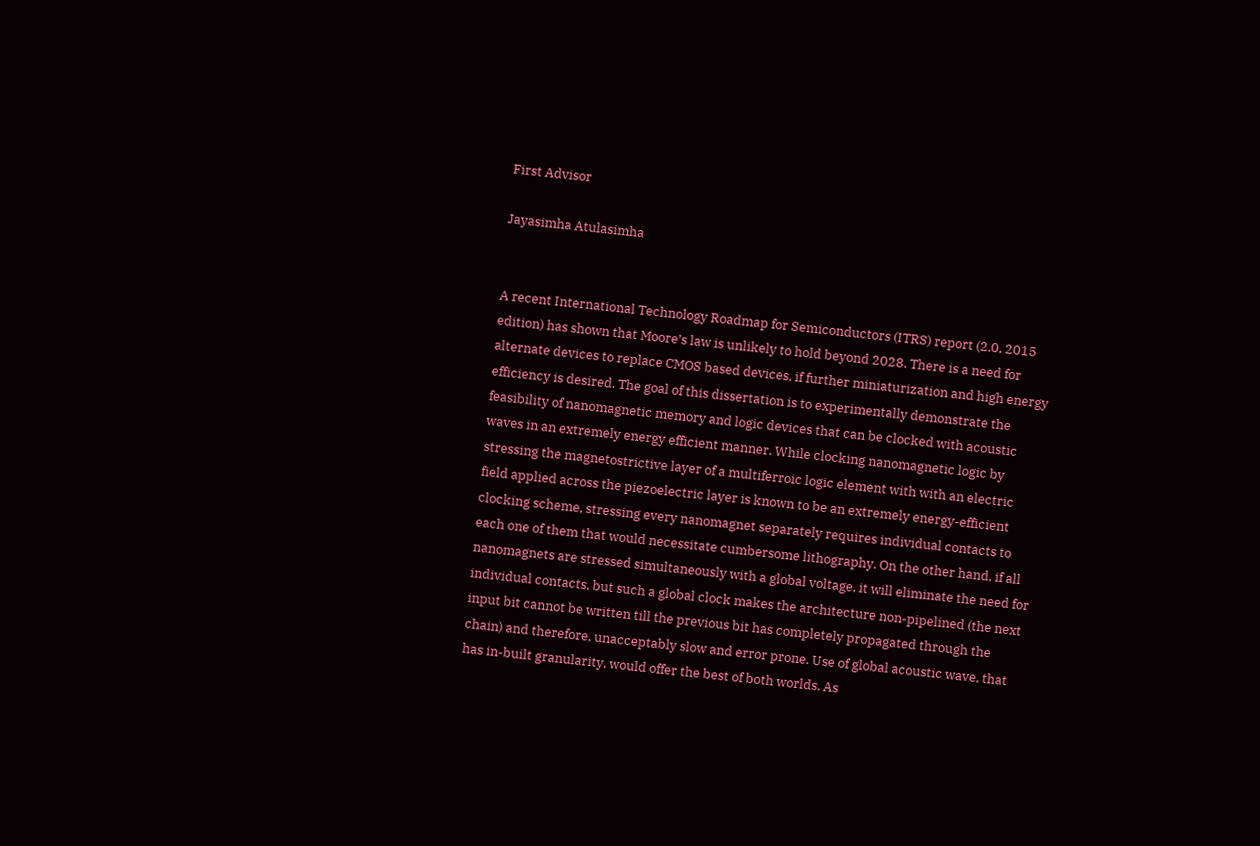First Advisor

Jayasimha Atulasimha


A recent International Technology Roadmap for Semiconductors (ITRS) report (2.0, 2015 edition) has shown that Moore’s law is unlikely to hold beyond 2028. There is a need for alternate devices to replace CMOS based devices, if further miniaturization and high energy efficiency is desired. The goal of this dissertation is to experimentally demonstrate the feasibility of nanomagnetic memory and logic devices that can be clocked with acoustic waves in an extremely energy efficient manner. While clocking nanomagnetic logic by stressing the magnetostrictive layer of a multiferroic logic element with with an electric field applied across the piezoelectric layer is known to be an extremely energy-efficient clocking scheme, stressing every nanomagnet separately requires individual contacts to each one of them that would necessitate cumbersome lithography. On the other hand, if all nanomagnets are stressed simultaneously with a global voltage, it will eliminate the need for individual contacts, but such a global clock makes the architecture non-pipelined (the next input bit cannot be written till the previous bit has completely propagated through the chain) and therefore, unacceptably slow and error prone. Use of global acoustic wave, that has in-built granularity, would offer the best of both worlds. As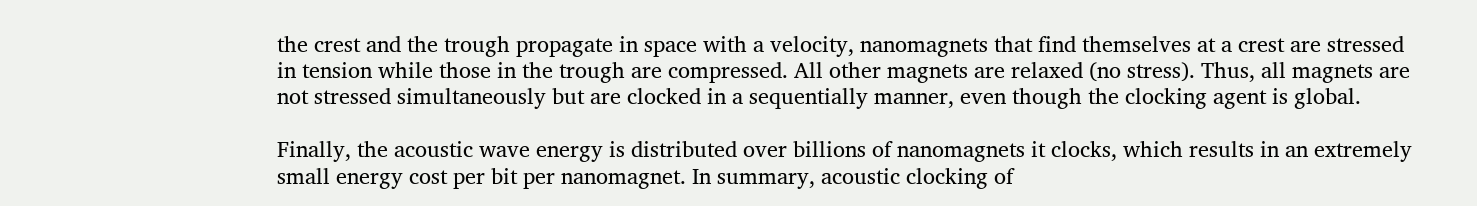the crest and the trough propagate in space with a velocity, nanomagnets that find themselves at a crest are stressed in tension while those in the trough are compressed. All other magnets are relaxed (no stress). Thus, all magnets are not stressed simultaneously but are clocked in a sequentially manner, even though the clocking agent is global.

Finally, the acoustic wave energy is distributed over billions of nanomagnets it clocks, which results in an extremely small energy cost per bit per nanomagnet. In summary, acoustic clocking of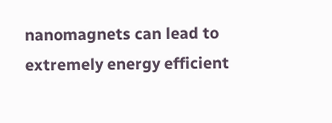nanomagnets can lead to extremely energy efficient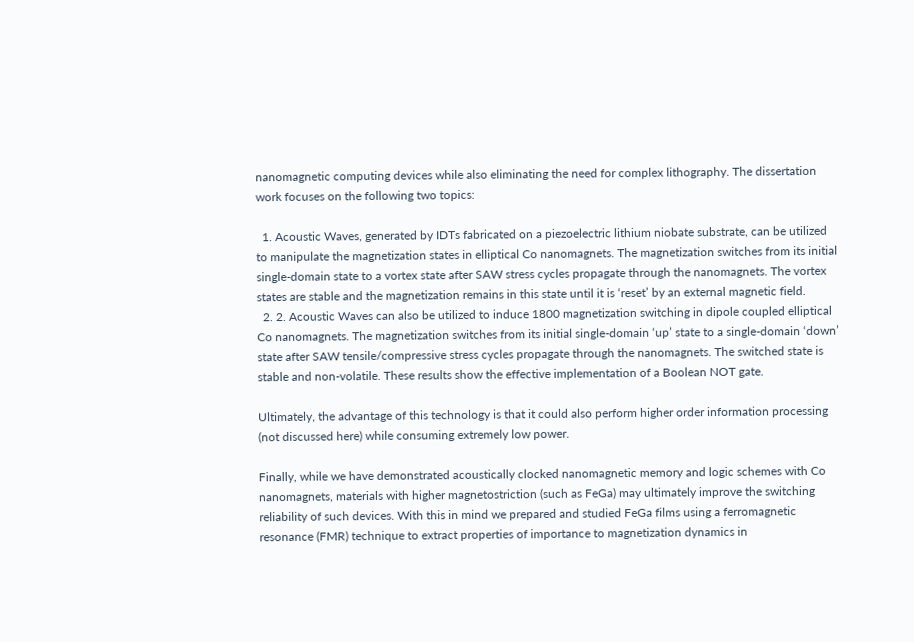nanomagnetic computing devices while also eliminating the need for complex lithography. The dissertation work focuses on the following two topics:

  1. Acoustic Waves, generated by IDTs fabricated on a piezoelectric lithium niobate substrate, can be utilized to manipulate the magnetization states in elliptical Co nanomagnets. The magnetization switches from its initial single-domain state to a vortex state after SAW stress cycles propagate through the nanomagnets. The vortex states are stable and the magnetization remains in this state until it is ‘reset’ by an external magnetic field.
  2. 2. Acoustic Waves can also be utilized to induce 1800 magnetization switching in dipole coupled elliptical Co nanomagnets. The magnetization switches from its initial single-domain ‘up’ state to a single-domain ‘down’ state after SAW tensile/compressive stress cycles propagate through the nanomagnets. The switched state is stable and non-volatile. These results show the effective implementation of a Boolean NOT gate.

Ultimately, the advantage of this technology is that it could also perform higher order information processing (not discussed here) while consuming extremely low power.

Finally, while we have demonstrated acoustically clocked nanomagnetic memory and logic schemes with Co nanomagnets, materials with higher magnetostriction (such as FeGa) may ultimately improve the switching reliability of such devices. With this in mind we prepared and studied FeGa films using a ferromagnetic resonance (FMR) technique to extract properties of importance to magnetization dynamics in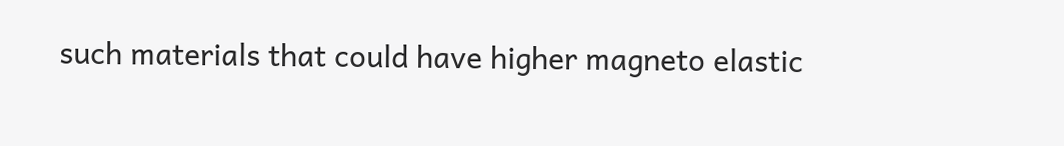such materials that could have higher magneto elastic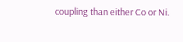coupling than either Co or Ni.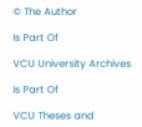© The Author

Is Part Of

VCU University Archives

Is Part Of

VCU Theses and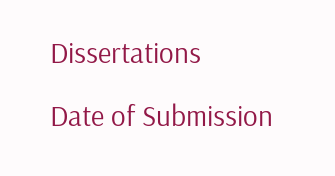Dissertations

Date of Submission